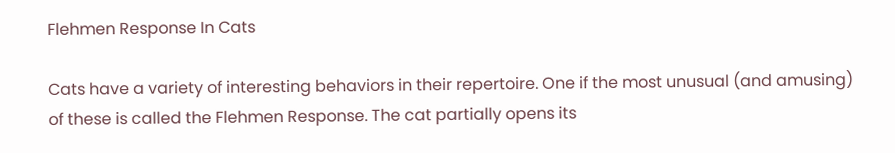Flehmen Response In Cats

Cats have a variety of interesting behaviors in their repertoire. One if the most unusual (and amusing) of these is called the Flehmen Response. The cat partially opens its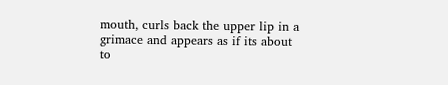mouth, curls back the upper lip in a grimace and appears as if its about to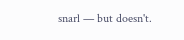snarl — but doesn't.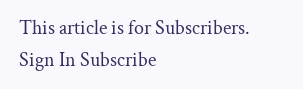This article is for Subscribers.
Sign In Subscribe